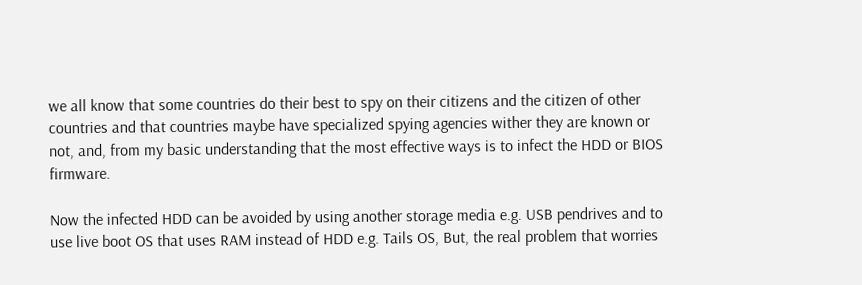we all know that some countries do their best to spy on their citizens and the citizen of other countries and that countries maybe have specialized spying agencies wither they are known or not, and, from my basic understanding that the most effective ways is to infect the HDD or BIOS firmware.

Now the infected HDD can be avoided by using another storage media e.g. USB pendrives and to use live boot OS that uses RAM instead of HDD e.g. Tails OS, But, the real problem that worries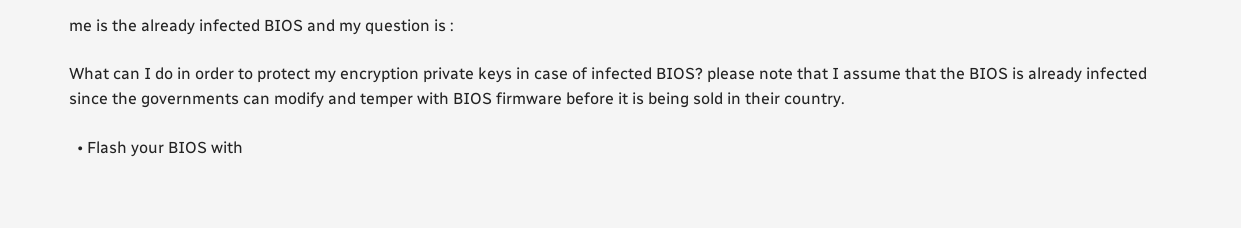me is the already infected BIOS and my question is :

What can I do in order to protect my encryption private keys in case of infected BIOS? please note that I assume that the BIOS is already infected since the governments can modify and temper with BIOS firmware before it is being sold in their country.

  • Flash your BIOS with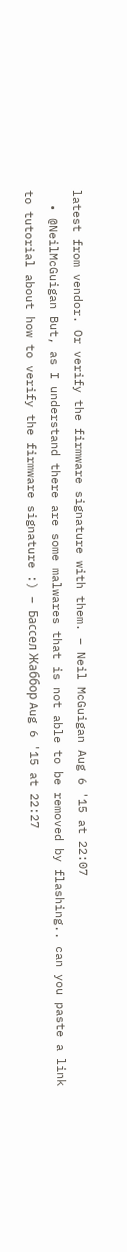latest from vendor. Or verify the firmware signature with them. – Neil McGuigan Aug 6 '15 at 22:07
  • @NeilMcGuigan But, as I understand there are some malwares that is not able to be removed by flashing.. can you paste a link to tutorial about how to verify the firmware signature :) – Бассел Жаббор Aug 6 '15 at 22:27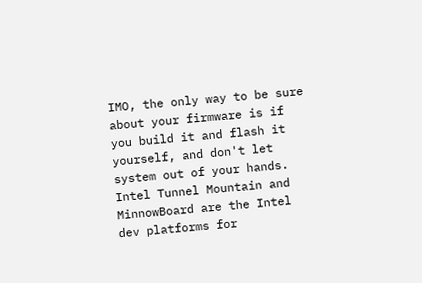IMO, the only way to be sure about your firmware is if you build it and flash it yourself, and don't let system out of your hands. Intel Tunnel Mountain and MinnowBoard are the Intel dev platforms for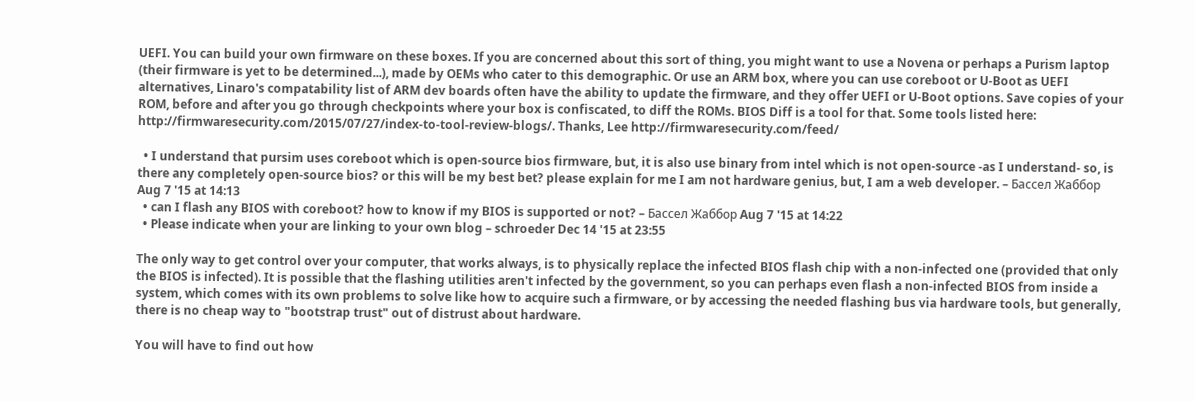UEFI. You can build your own firmware on these boxes. If you are concerned about this sort of thing, you might want to use a Novena or perhaps a Purism laptop (their firmware is yet to be determined...), made by OEMs who cater to this demographic. Or use an ARM box, where you can use coreboot or U-Boot as UEFI alternatives, Linaro's compatability list of ARM dev boards often have the ability to update the firmware, and they offer UEFI or U-Boot options. Save copies of your ROM, before and after you go through checkpoints where your box is confiscated, to diff the ROMs. BIOS Diff is a tool for that. Some tools listed here: http://firmwaresecurity.com/2015/07/27/index-to-tool-review-blogs/. Thanks, Lee http://firmwaresecurity.com/feed/

  • I understand that pursim uses coreboot which is open-source bios firmware, but, it is also use binary from intel which is not open-source -as I understand- so, is there any completely open-source bios? or this will be my best bet? please explain for me I am not hardware genius, but, I am a web developer. – Бассел Жаббор Aug 7 '15 at 14:13
  • can I flash any BIOS with coreboot? how to know if my BIOS is supported or not? – Бассел Жаббор Aug 7 '15 at 14:22
  • Please indicate when your are linking to your own blog – schroeder Dec 14 '15 at 23:55

The only way to get control over your computer, that works always, is to physically replace the infected BIOS flash chip with a non-infected one (provided that only the BIOS is infected). It is possible that the flashing utilities aren't infected by the government, so you can perhaps even flash a non-infected BIOS from inside a system, which comes with its own problems to solve like how to acquire such a firmware, or by accessing the needed flashing bus via hardware tools, but generally, there is no cheap way to "bootstrap trust" out of distrust about hardware.

You will have to find out how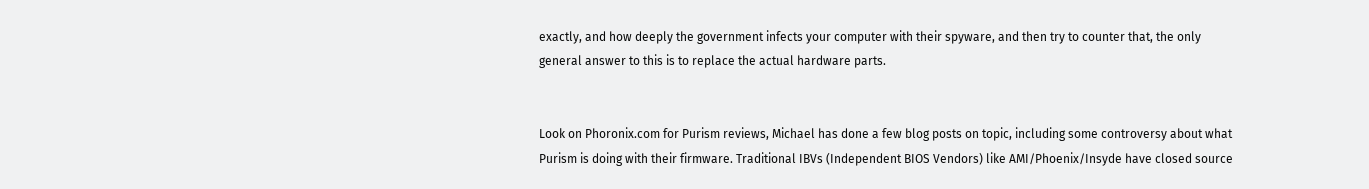exactly, and how deeply the government infects your computer with their spyware, and then try to counter that, the only general answer to this is to replace the actual hardware parts.


Look on Phoronix.com for Purism reviews, Michael has done a few blog posts on topic, including some controversy about what Purism is doing with their firmware. Traditional IBVs (Independent BIOS Vendors) like AMI/Phoenix/Insyde have closed source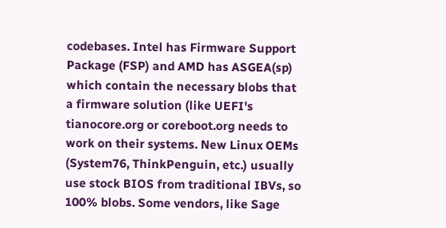codebases. Intel has Firmware Support Package (FSP) and AMD has ASGEA(sp) which contain the necessary blobs that a firmware solution (like UEFI's tianocore.org or coreboot.org needs to work on their systems. New Linux OEMs (System76, ThinkPenguin, etc.) usually use stock BIOS from traditional IBVs, so 100% blobs. Some vendors, like Sage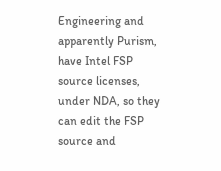Engineering and apparently Purism, have Intel FSP source licenses, under NDA, so they can edit the FSP source and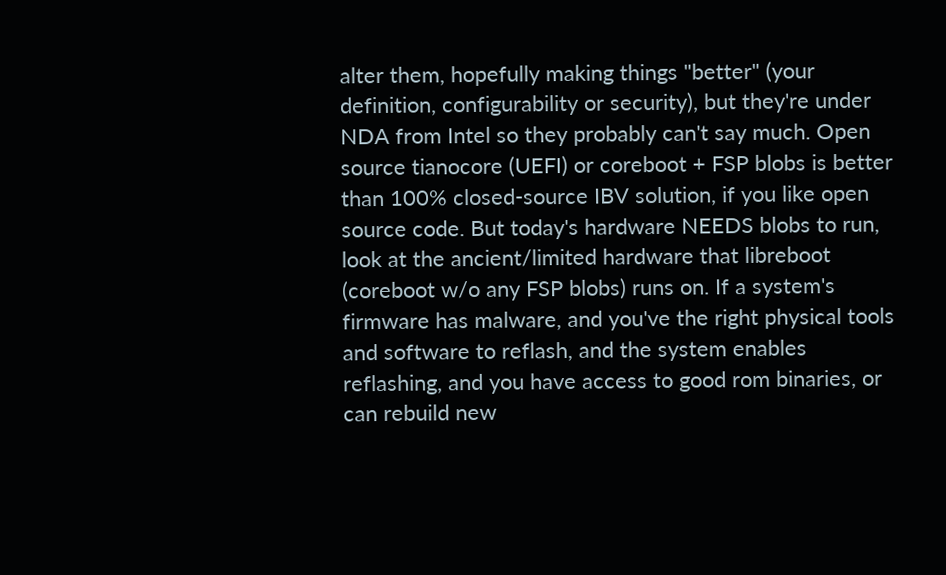alter them, hopefully making things "better" (your definition, configurability or security), but they're under NDA from Intel so they probably can't say much. Open source tianocore (UEFI) or coreboot + FSP blobs is better than 100% closed-source IBV solution, if you like open source code. But today's hardware NEEDS blobs to run, look at the ancient/limited hardware that libreboot (coreboot w/o any FSP blobs) runs on. If a system's firmware has malware, and you've the right physical tools and software to reflash, and the system enables reflashing, and you have access to good rom binaries, or can rebuild new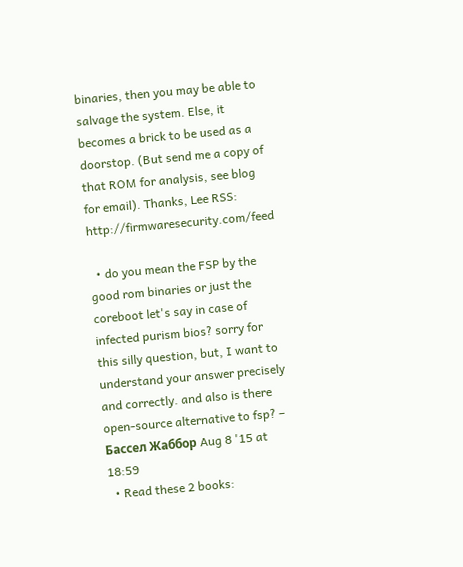binaries, then you may be able to salvage the system. Else, it becomes a brick to be used as a doorstop. (But send me a copy of that ROM for analysis, see blog for email). Thanks, Lee RSS: http://firmwaresecurity.com/feed

  • do you mean the FSP by the good rom binaries or just the coreboot let's say in case of infected purism bios? sorry for this silly question, but, I want to understand your answer precisely and correctly. and also is there open-source alternative to fsp? – Бассел Жаббор Aug 8 '15 at 18:59
  • Read these 2 books: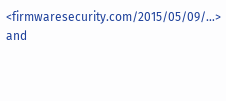<firmwaresecurity.com/2015/05/09/…> and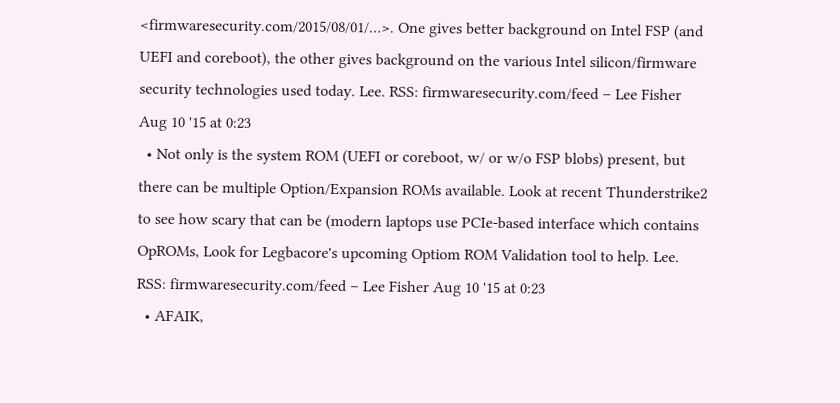<firmwaresecurity.com/2015/08/01/…>. One gives better background on Intel FSP (and UEFI and coreboot), the other gives background on the various Intel silicon/firmware security technologies used today. Lee. RSS: firmwaresecurity.com/feed – Lee Fisher Aug 10 '15 at 0:23
  • Not only is the system ROM (UEFI or coreboot, w/ or w/o FSP blobs) present, but there can be multiple Option/Expansion ROMs available. Look at recent Thunderstrike2 to see how scary that can be (modern laptops use PCIe-based interface which contains OpROMs, Look for Legbacore's upcoming Optiom ROM Validation tool to help. Lee. RSS: firmwaresecurity.com/feed – Lee Fisher Aug 10 '15 at 0:23
  • AFAIK,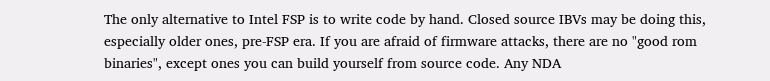The only alternative to Intel FSP is to write code by hand. Closed source IBVs may be doing this, especially older ones, pre-FSP era. If you are afraid of firmware attacks, there are no "good rom binaries", except ones you can build yourself from source code. Any NDA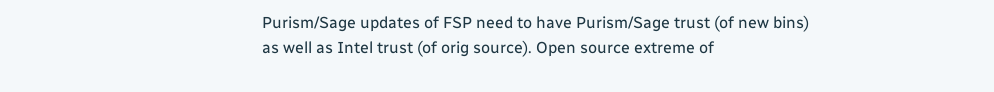Purism/Sage updates of FSP need to have Purism/Sage trust (of new bins) as well as Intel trust (of orig source). Open source extreme of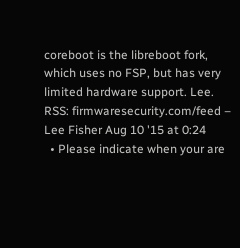coreboot is the libreboot fork, which uses no FSP, but has very limited hardware support. Lee. RSS: firmwaresecurity.com/feed – Lee Fisher Aug 10 '15 at 0:24
  • Please indicate when your are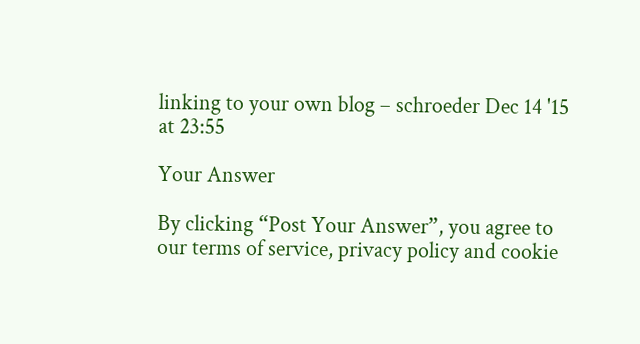linking to your own blog – schroeder Dec 14 '15 at 23:55

Your Answer

By clicking “Post Your Answer”, you agree to our terms of service, privacy policy and cookie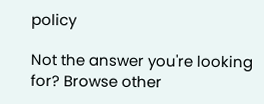policy

Not the answer you're looking for? Browse other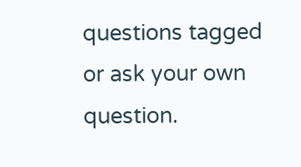questions tagged or ask your own question.